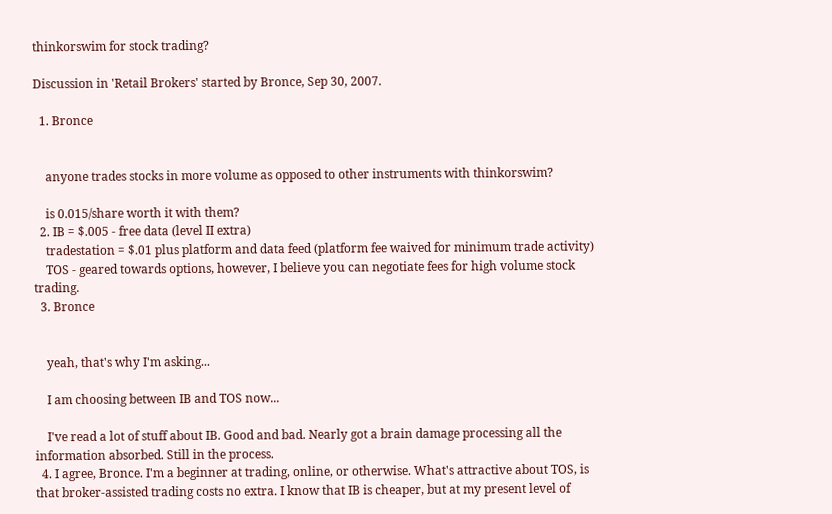thinkorswim for stock trading?

Discussion in 'Retail Brokers' started by Bronce, Sep 30, 2007.

  1. Bronce


    anyone trades stocks in more volume as opposed to other instruments with thinkorswim?

    is 0.015/share worth it with them?
  2. IB = $.005 - free data (level II extra)
    tradestation = $.01 plus platform and data feed (platform fee waived for minimum trade activity)
    TOS - geared towards options, however, I believe you can negotiate fees for high volume stock trading.
  3. Bronce


    yeah, that's why I'm asking...

    I am choosing between IB and TOS now...

    I've read a lot of stuff about IB. Good and bad. Nearly got a brain damage processing all the information absorbed. Still in the process.
  4. I agree, Bronce. I'm a beginner at trading, online, or otherwise. What's attractive about TOS, is that broker-assisted trading costs no extra. I know that IB is cheaper, but at my present level of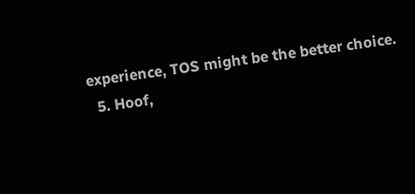experience, TOS might be the better choice.
  5. Hoof,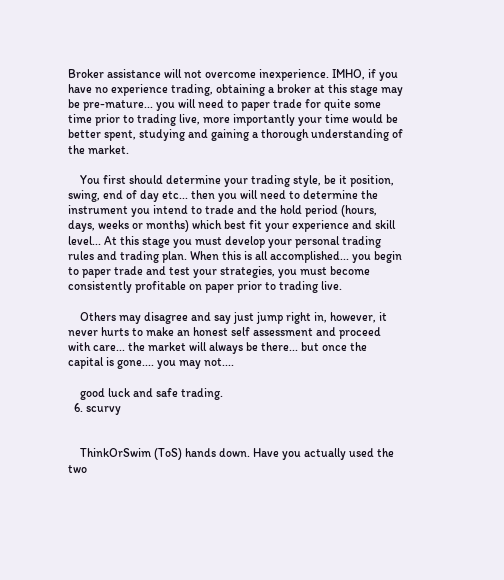Broker assistance will not overcome inexperience. IMHO, if you have no experience trading, obtaining a broker at this stage may be pre-mature... you will need to paper trade for quite some time prior to trading live, more importantly your time would be better spent, studying and gaining a thorough understanding of the market.

    You first should determine your trading style, be it position, swing, end of day etc... then you will need to determine the instrument you intend to trade and the hold period (hours, days, weeks or months) which best fit your experience and skill level... At this stage you must develop your personal trading rules and trading plan. When this is all accomplished... you begin to paper trade and test your strategies, you must become consistently profitable on paper prior to trading live.

    Others may disagree and say just jump right in, however, it never hurts to make an honest self assessment and proceed with care... the market will always be there... but once the capital is gone.... you may not....

    good luck and safe trading.
  6. scurvy


    ThinkOrSwim (ToS) hands down. Have you actually used the two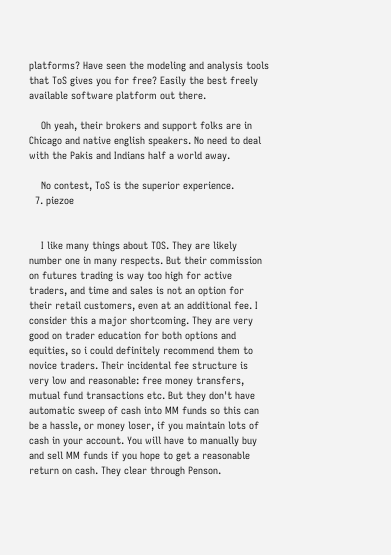platforms? Have seen the modeling and analysis tools that ToS gives you for free? Easily the best freely available software platform out there.

    Oh yeah, their brokers and support folks are in Chicago and native english speakers. No need to deal with the Pakis and Indians half a world away.

    No contest, ToS is the superior experience.
  7. piezoe


    I like many things about TOS. They are likely number one in many respects. But their commission on futures trading is way too high for active traders, and time and sales is not an option for their retail customers, even at an additional fee. I consider this a major shortcoming. They are very good on trader education for both options and equities, so i could definitely recommend them to novice traders. Their incidental fee structure is very low and reasonable: free money transfers, mutual fund transactions etc. But they don't have automatic sweep of cash into MM funds so this can be a hassle, or money loser, if you maintain lots of cash in your account. You will have to manually buy and sell MM funds if you hope to get a reasonable return on cash. They clear through Penson.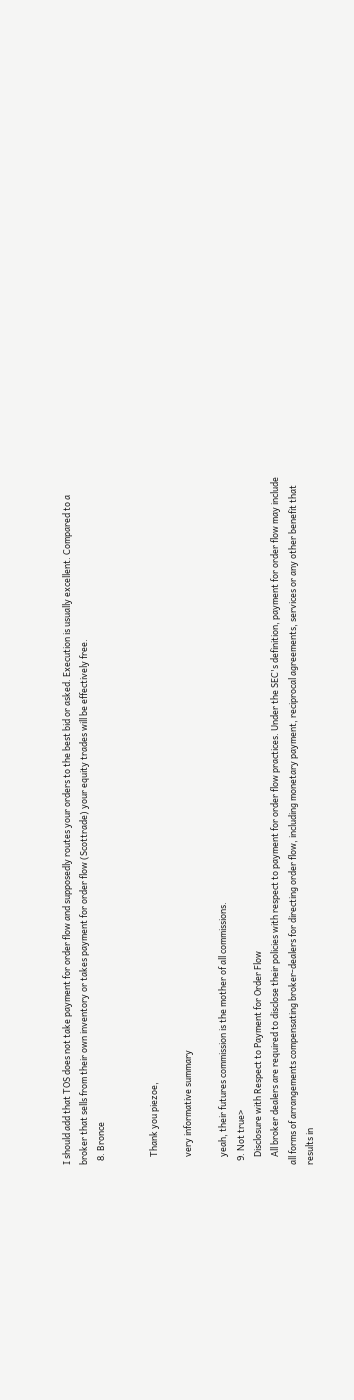I should add that TOS does not take payment for order flow and supposedly routes your orders to the best bid or asked. Execution is usually excellent. Compared to a broker that sells from their own inventory or takes payment for order flow (Scottrade) your equity trades will be effectively free.
  8. Bronce


    Thank you piezoe,

    very informative summary

    yeah, their futures commission is the mother of all commissions.
  9. Not true>
    Disclosure with Respect to Payment for Order Flow
    All broker dealers are required to disclose their policies with respect to payment for order flow practices. Under the SEC's definition, payment for order flow may include all forms of arrangements compensating broker-dealers for directing order flow, including monetary payment, reciprocal agreements, services or any other benefit that results in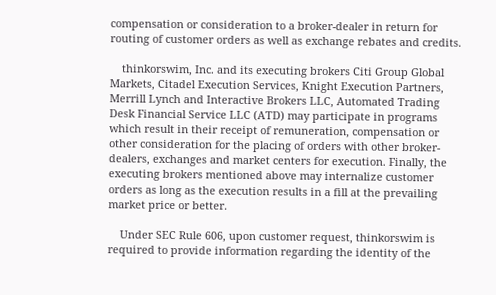compensation or consideration to a broker-dealer in return for routing of customer orders as well as exchange rebates and credits.

    thinkorswim, Inc. and its executing brokers Citi Group Global Markets, Citadel Execution Services, Knight Execution Partners, Merrill Lynch and Interactive Brokers LLC, Automated Trading Desk Financial Service LLC (ATD) may participate in programs which result in their receipt of remuneration, compensation or other consideration for the placing of orders with other broker-dealers, exchanges and market centers for execution. Finally, the executing brokers mentioned above may internalize customer orders as long as the execution results in a fill at the prevailing market price or better.

    Under SEC Rule 606, upon customer request, thinkorswim is required to provide information regarding the identity of the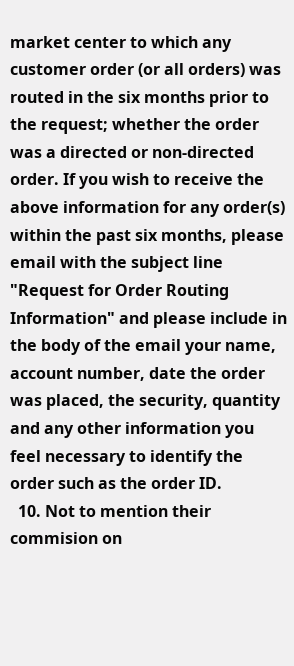market center to which any customer order (or all orders) was routed in the six months prior to the request; whether the order was a directed or non-directed order. If you wish to receive the above information for any order(s) within the past six months, please email with the subject line "Request for Order Routing Information" and please include in the body of the email your name, account number, date the order was placed, the security, quantity and any other information you feel necessary to identify the order such as the order ID.
  10. Not to mention their commision on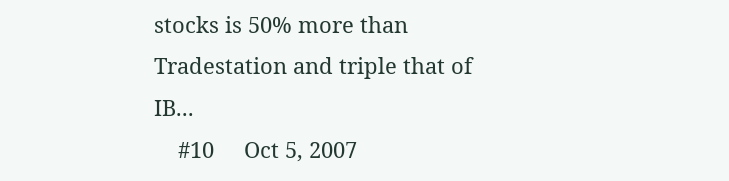stocks is 50% more than Tradestation and triple that of IB...
    #10     Oct 5, 2007